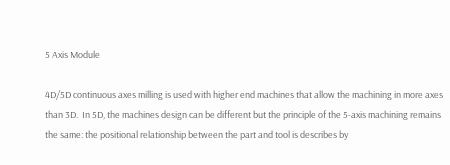5 Axis Module

4D/5D continuous axes milling is used with higher end machines that allow the machining in more axes than 3D.  In 5D, the machines design can be different but the principle of the 5-axis machining remains the same: the positional relationship between the part and tool is describes by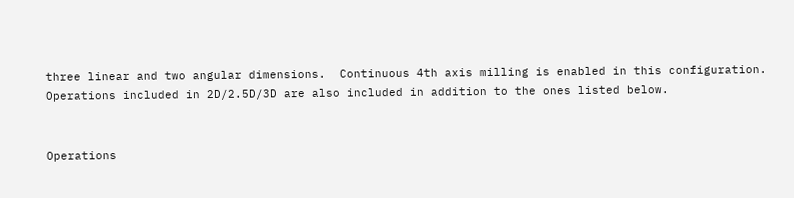three linear and two angular dimensions.  Continuous 4th axis milling is enabled in this configuration. Operations included in 2D/2.5D/3D are also included in addition to the ones listed below.


Operations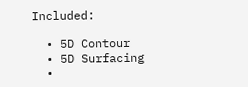Included:

  • 5D Contour
  • 5D Surfacing
  •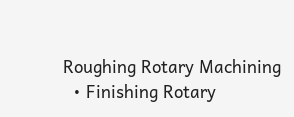Roughing Rotary Machining
  • Finishing Rotary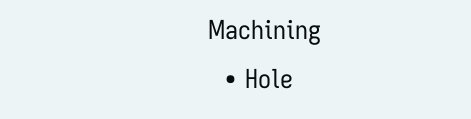Machining
  • Hole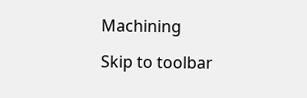Machining

Skip to toolbar